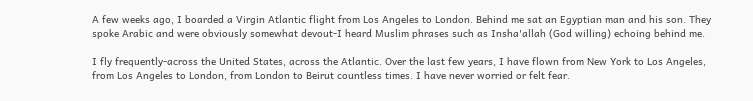A few weeks ago, I boarded a Virgin Atlantic flight from Los Angeles to London. Behind me sat an Egyptian man and his son. They spoke Arabic and were obviously somewhat devout-I heard Muslim phrases such as Insha'allah (God willing) echoing behind me.

I fly frequently-across the United States, across the Atlantic. Over the last few years, I have flown from New York to Los Angeles, from Los Angeles to London, from London to Beirut countless times. I have never worried or felt fear.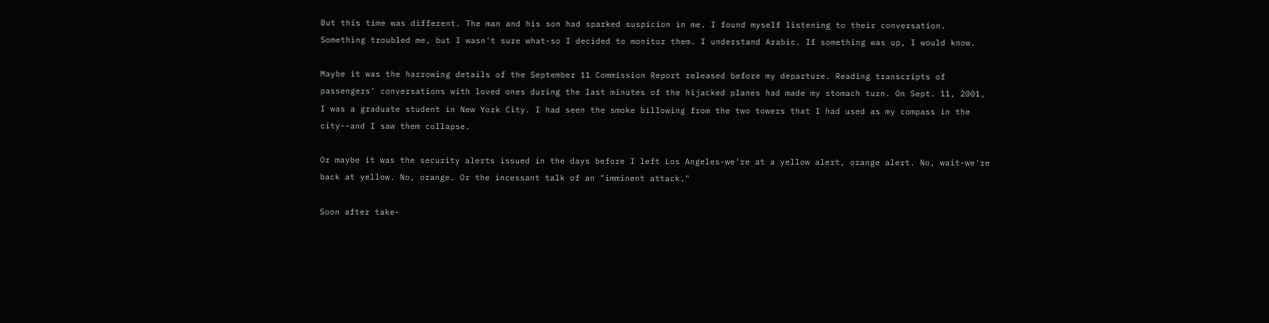But this time was different. The man and his son had sparked suspicion in me. I found myself listening to their conversation. Something troubled me, but I wasn't sure what-so I decided to monitor them. I understand Arabic. If something was up, I would know.

Maybe it was the harrowing details of the September 11 Commission Report released before my departure. Reading transcripts of passengers' conversations with loved ones during the last minutes of the hijacked planes had made my stomach turn. On Sept. 11, 2001, I was a graduate student in New York City. I had seen the smoke billowing from the two towers that I had used as my compass in the city--and I saw them collapse.

Or maybe it was the security alerts issued in the days before I left Los Angeles-we're at a yellow alert, orange alert. No, wait-we're back at yellow. No, orange. Or the incessant talk of an "imminent attack."

Soon after take-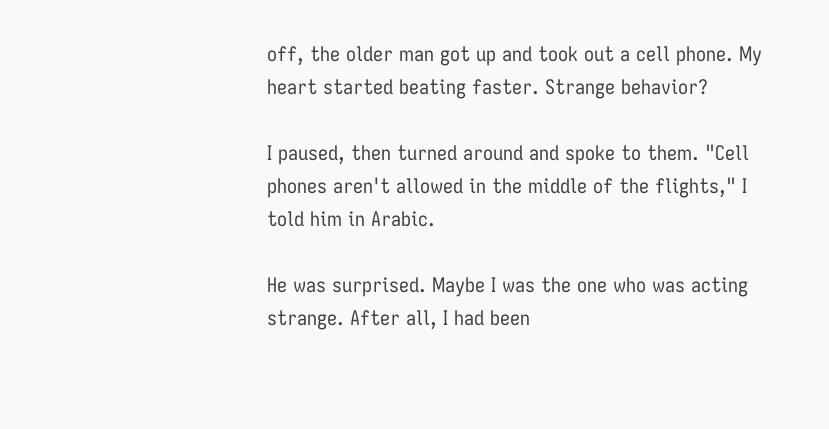off, the older man got up and took out a cell phone. My heart started beating faster. Strange behavior?

I paused, then turned around and spoke to them. "Cell phones aren't allowed in the middle of the flights," I told him in Arabic.

He was surprised. Maybe I was the one who was acting strange. After all, I had been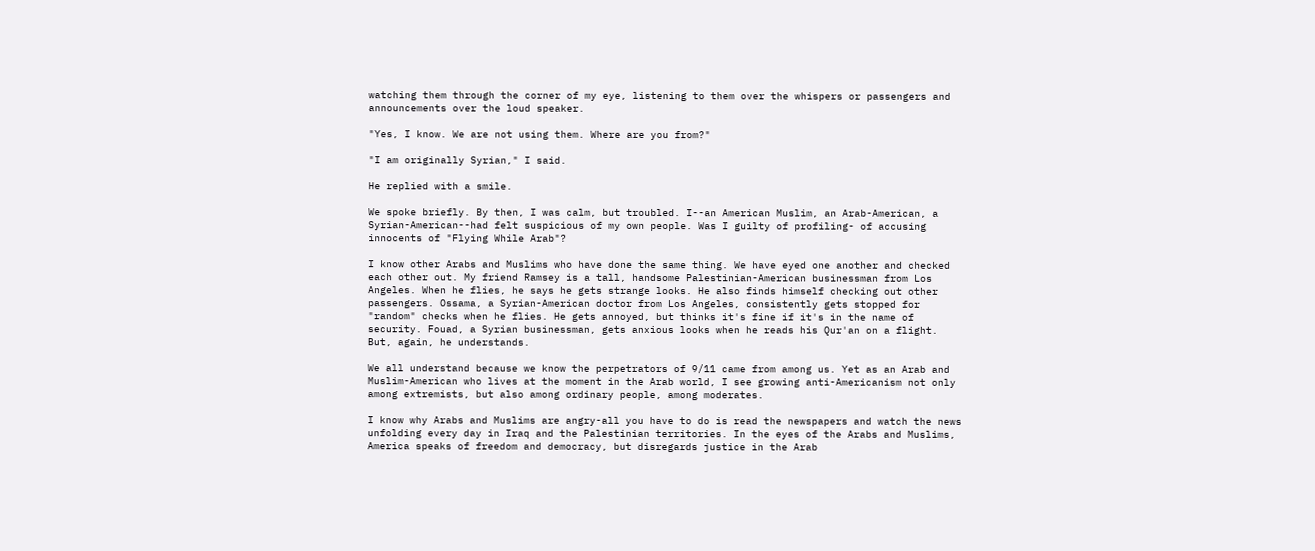watching them through the corner of my eye, listening to them over the whispers or passengers and announcements over the loud speaker.

"Yes, I know. We are not using them. Where are you from?"

"I am originally Syrian," I said.

He replied with a smile.

We spoke briefly. By then, I was calm, but troubled. I--an American Muslim, an Arab-American, a Syrian-American--had felt suspicious of my own people. Was I guilty of profiling- of accusing innocents of "Flying While Arab"?

I know other Arabs and Muslims who have done the same thing. We have eyed one another and checked each other out. My friend Ramsey is a tall, handsome Palestinian-American businessman from Los Angeles. When he flies, he says he gets strange looks. He also finds himself checking out other passengers. Ossama, a Syrian-American doctor from Los Angeles, consistently gets stopped for "random" checks when he flies. He gets annoyed, but thinks it's fine if it's in the name of security. Fouad, a Syrian businessman, gets anxious looks when he reads his Qur'an on a flight. But, again, he understands.

We all understand because we know the perpetrators of 9/11 came from among us. Yet as an Arab and Muslim-American who lives at the moment in the Arab world, I see growing anti-Americanism not only among extremists, but also among ordinary people, among moderates.

I know why Arabs and Muslims are angry-all you have to do is read the newspapers and watch the news unfolding every day in Iraq and the Palestinian territories. In the eyes of the Arabs and Muslims, America speaks of freedom and democracy, but disregards justice in the Arab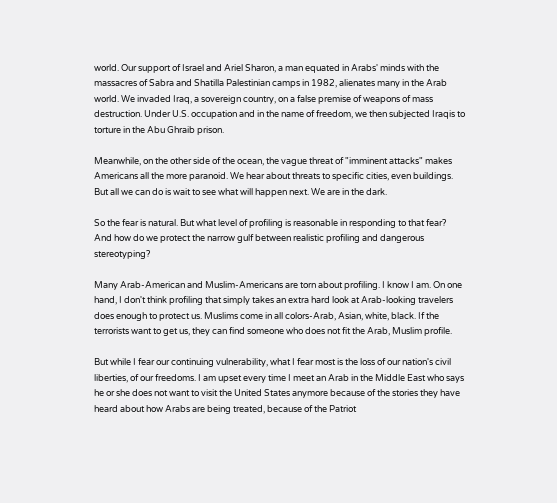world. Our support of Israel and Ariel Sharon, a man equated in Arabs' minds with the massacres of Sabra and Shatilla Palestinian camps in 1982, alienates many in the Arab world. We invaded Iraq, a sovereign country, on a false premise of weapons of mass destruction. Under U.S. occupation and in the name of freedom, we then subjected Iraqis to torture in the Abu Ghraib prison.

Meanwhile, on the other side of the ocean, the vague threat of "imminent attacks" makes Americans all the more paranoid. We hear about threats to specific cities, even buildings. But all we can do is wait to see what will happen next. We are in the dark.

So the fear is natural. But what level of profiling is reasonable in responding to that fear? And how do we protect the narrow gulf between realistic profiling and dangerous stereotyping?

Many Arab-American and Muslim-Americans are torn about profiling. I know I am. On one hand, I don't think profiling that simply takes an extra hard look at Arab-looking travelers does enough to protect us. Muslims come in all colors-Arab, Asian, white, black. If the terrorists want to get us, they can find someone who does not fit the Arab, Muslim profile.

But while I fear our continuing vulnerability, what I fear most is the loss of our nation's civil liberties, of our freedoms. I am upset every time I meet an Arab in the Middle East who says he or she does not want to visit the United States anymore because of the stories they have heard about how Arabs are being treated, because of the Patriot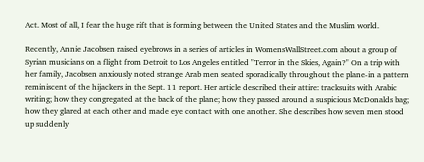Act. Most of all, I fear the huge rift that is forming between the United States and the Muslim world.

Recently, Annie Jacobsen raised eyebrows in a series of articles in WomensWallStreet.com about a group of Syrian musicians on a flight from Detroit to Los Angeles entitled "Terror in the Skies, Again?" On a trip with her family, Jacobsen anxiously noted strange Arab men seated sporadically throughout the plane-in a pattern reminiscent of the hijackers in the Sept. 11 report. Her article described their attire: tracksuits with Arabic writing; how they congregated at the back of the plane; how they passed around a suspicious McDonalds bag; how they glared at each other and made eye contact with one another. She describes how seven men stood up suddenly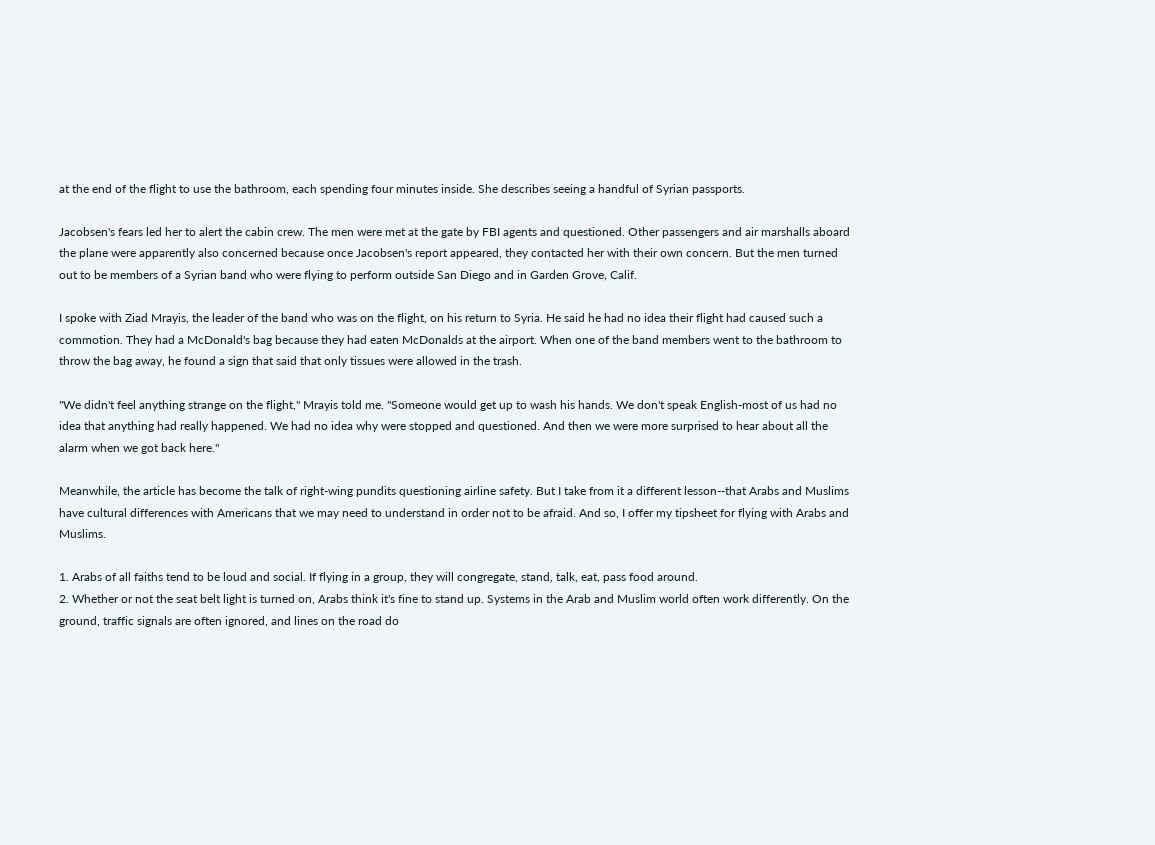at the end of the flight to use the bathroom, each spending four minutes inside. She describes seeing a handful of Syrian passports.

Jacobsen's fears led her to alert the cabin crew. The men were met at the gate by FBI agents and questioned. Other passengers and air marshalls aboard the plane were apparently also concerned because once Jacobsen's report appeared, they contacted her with their own concern. But the men turned out to be members of a Syrian band who were flying to perform outside San Diego and in Garden Grove, Calif.

I spoke with Ziad Mrayis, the leader of the band who was on the flight, on his return to Syria. He said he had no idea their flight had caused such a commotion. They had a McDonald's bag because they had eaten McDonalds at the airport. When one of the band members went to the bathroom to throw the bag away, he found a sign that said that only tissues were allowed in the trash.

"We didn't feel anything strange on the flight," Mrayis told me. "Someone would get up to wash his hands. We don't speak English-most of us had no idea that anything had really happened. We had no idea why were stopped and questioned. And then we were more surprised to hear about all the alarm when we got back here."

Meanwhile, the article has become the talk of right-wing pundits questioning airline safety. But I take from it a different lesson--that Arabs and Muslims have cultural differences with Americans that we may need to understand in order not to be afraid. And so, I offer my tipsheet for flying with Arabs and Muslims.

1. Arabs of all faiths tend to be loud and social. If flying in a group, they will congregate, stand, talk, eat, pass food around.
2. Whether or not the seat belt light is turned on, Arabs think it's fine to stand up. Systems in the Arab and Muslim world often work differently. On the ground, traffic signals are often ignored, and lines on the road do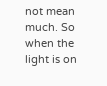not mean much. So when the light is on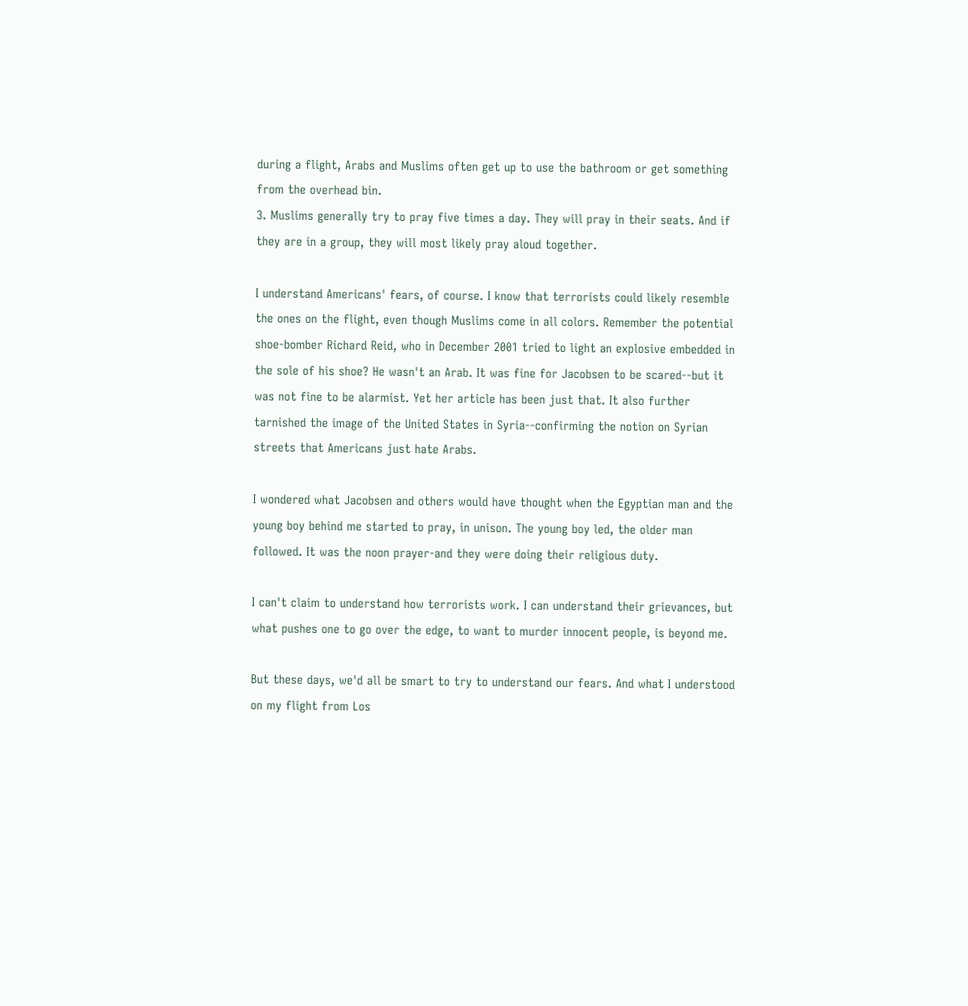during a flight, Arabs and Muslims often get up to use the bathroom or get something from the overhead bin.
3. Muslims generally try to pray five times a day. They will pray in their seats. And if they are in a group, they will most likely pray aloud together.

I understand Americans' fears, of course. I know that terrorists could likely resemble the ones on the flight, even though Muslims come in all colors. Remember the potential shoe-bomber Richard Reid, who in December 2001 tried to light an explosive embedded in the sole of his shoe? He wasn't an Arab. It was fine for Jacobsen to be scared--but it was not fine to be alarmist. Yet her article has been just that. It also further tarnished the image of the United States in Syria--confirming the notion on Syrian streets that Americans just hate Arabs.

I wondered what Jacobsen and others would have thought when the Egyptian man and the young boy behind me started to pray, in unison. The young boy led, the older man followed. It was the noon prayer-and they were doing their religious duty.

I can't claim to understand how terrorists work. I can understand their grievances, but what pushes one to go over the edge, to want to murder innocent people, is beyond me.

But these days, we'd all be smart to try to understand our fears. And what I understood on my flight from Los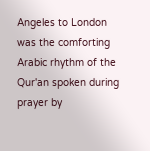Angeles to London was the comforting Arabic rhythm of the Qur'an spoken during prayer by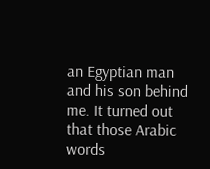an Egyptian man and his son behind me. It turned out that those Arabic words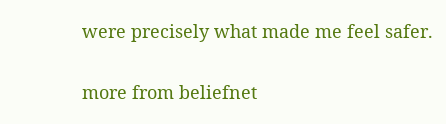were precisely what made me feel safer.

more from beliefnet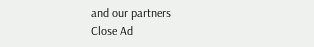and our partners
Close Ad